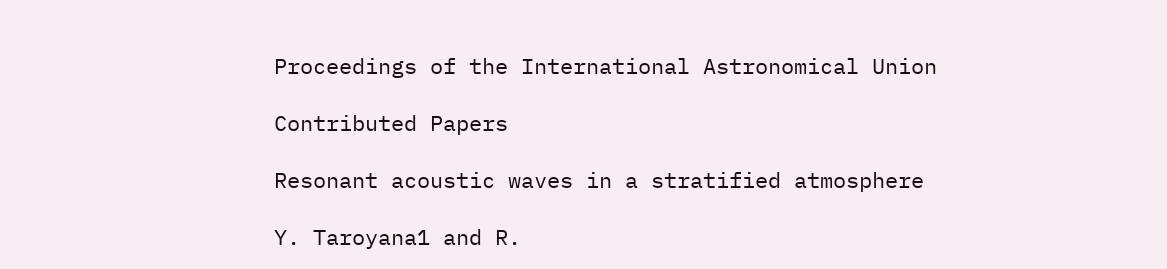Proceedings of the International Astronomical Union

Contributed Papers

Resonant acoustic waves in a stratified atmosphere

Y. Taroyana1 and R.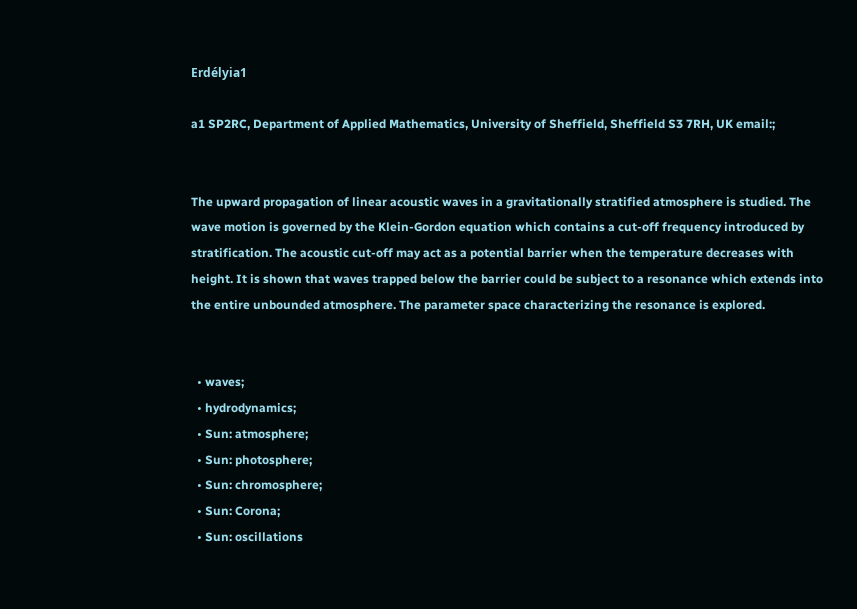Erdélyia1

a1 SP2RC, Department of Applied Mathematics, University of Sheffield, Sheffield S3 7RH, UK email:;


The upward propagation of linear acoustic waves in a gravitationally stratified atmosphere is studied. The wave motion is governed by the Klein-Gordon equation which contains a cut-off frequency introduced by stratification. The acoustic cut-off may act as a potential barrier when the temperature decreases with height. It is shown that waves trapped below the barrier could be subject to a resonance which extends into the entire unbounded atmosphere. The parameter space characterizing the resonance is explored.


  • waves;
  • hydrodynamics;
  • Sun: atmosphere;
  • Sun: photosphere;
  • Sun: chromosphere;
  • Sun: Corona;
  • Sun: oscillations